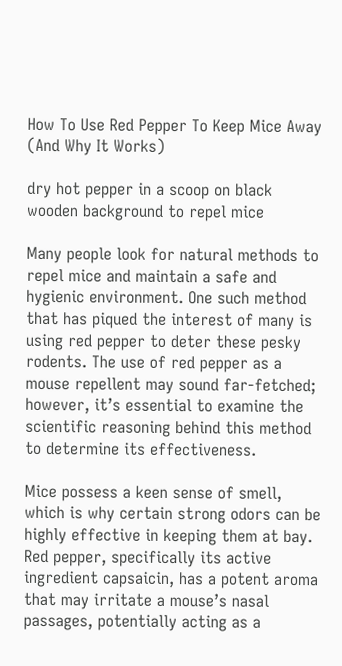How To Use Red Pepper To Keep Mice Away (And Why It Works)

dry hot pepper in a scoop on black wooden background to repel mice

Many people look for natural methods to repel mice and maintain a safe and hygienic environment. One such method that has piqued the interest of many is using red pepper to deter these pesky rodents. The use of red pepper as a mouse repellent may sound far-fetched; however, it’s essential to examine the scientific reasoning behind this method to determine its effectiveness.

Mice possess a keen sense of smell, which is why certain strong odors can be highly effective in keeping them at bay. Red pepper, specifically its active ingredient capsaicin, has a potent aroma that may irritate a mouse’s nasal passages, potentially acting as a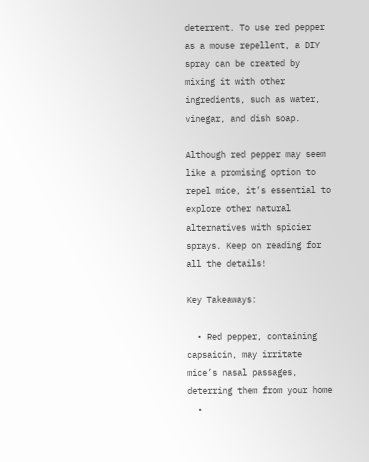deterrent. To use red pepper as a mouse repellent, a DIY spray can be created by mixing it with other ingredients, such as water, vinegar, and dish soap.

Although red pepper may seem like a promising option to repel mice, it’s essential to explore other natural alternatives with spicier sprays. Keep on reading for all the details!

Key Takeaways:

  • Red pepper, containing capsaicin, may irritate mice’s nasal passages, deterring them from your home
  •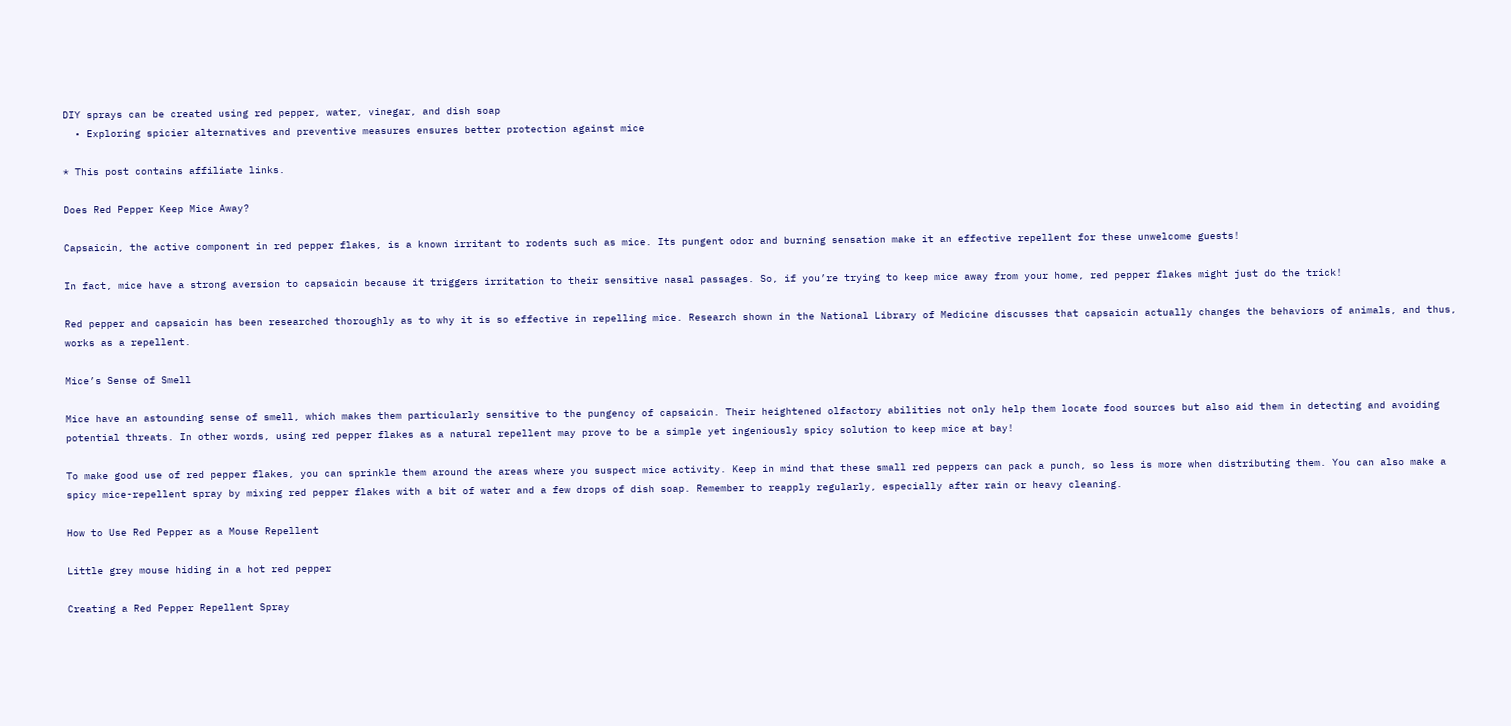DIY sprays can be created using red pepper, water, vinegar, and dish soap
  • Exploring spicier alternatives and preventive measures ensures better protection against mice

* This post contains affiliate links.

Does Red Pepper Keep Mice Away?

Capsaicin, the active component in red pepper flakes, is a known irritant to rodents such as mice. Its pungent odor and burning sensation make it an effective repellent for these unwelcome guests!

In fact, mice have a strong aversion to capsaicin because it triggers irritation to their sensitive nasal passages. So, if you’re trying to keep mice away from your home, red pepper flakes might just do the trick!

Red pepper and capsaicin has been researched thoroughly as to why it is so effective in repelling mice. Research shown in the National Library of Medicine discusses that capsaicin actually changes the behaviors of animals, and thus, works as a repellent.

Mice’s Sense of Smell

Mice have an astounding sense of smell, which makes them particularly sensitive to the pungency of capsaicin. Their heightened olfactory abilities not only help them locate food sources but also aid them in detecting and avoiding potential threats. In other words, using red pepper flakes as a natural repellent may prove to be a simple yet ingeniously spicy solution to keep mice at bay!

To make good use of red pepper flakes, you can sprinkle them around the areas where you suspect mice activity. Keep in mind that these small red peppers can pack a punch, so less is more when distributing them. You can also make a spicy mice-repellent spray by mixing red pepper flakes with a bit of water and a few drops of dish soap. Remember to reapply regularly, especially after rain or heavy cleaning.

How to Use Red Pepper as a Mouse Repellent

Little grey mouse hiding in a hot red pepper

Creating a Red Pepper Repellent Spray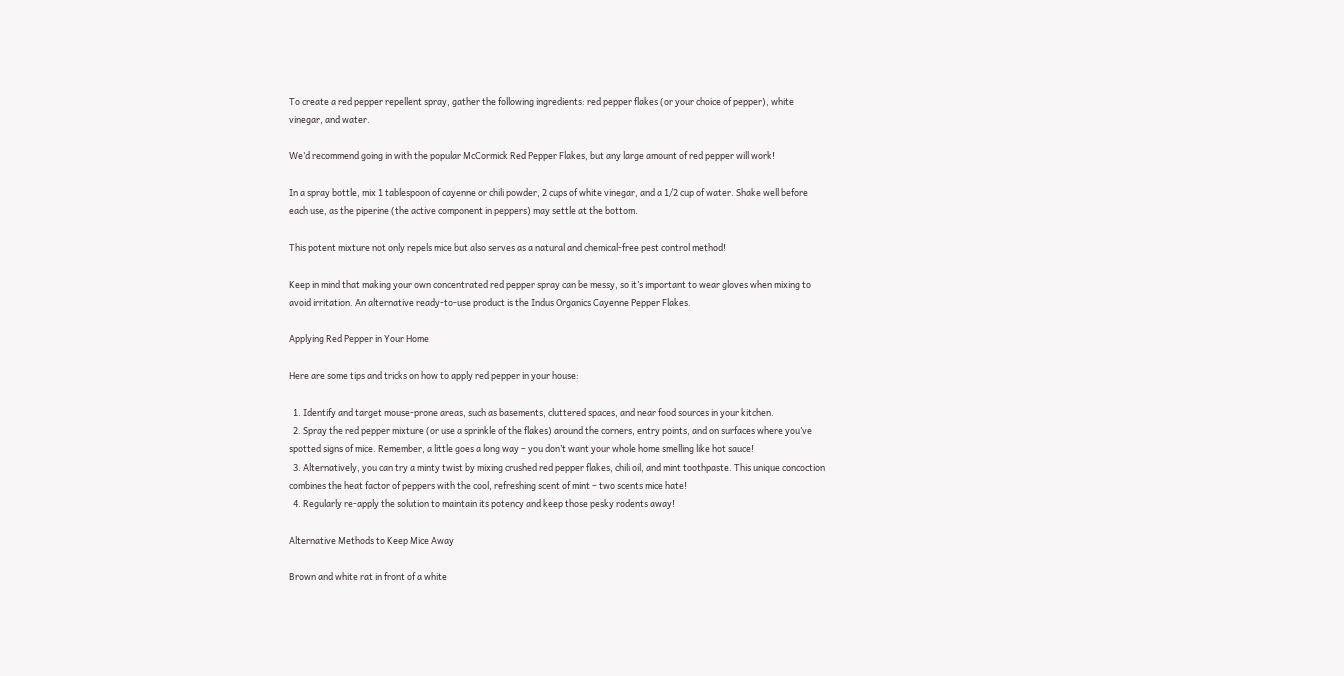To create a red pepper repellent spray, gather the following ingredients: red pepper flakes (or your choice of pepper), white vinegar, and water.

We’d recommend going in with the popular McCormick Red Pepper Flakes, but any large amount of red pepper will work!

In a spray bottle, mix 1 tablespoon of cayenne or chili powder, 2 cups of white vinegar, and a 1/2 cup of water. Shake well before each use, as the piperine (the active component in peppers) may settle at the bottom.

This potent mixture not only repels mice but also serves as a natural and chemical-free pest control method!

Keep in mind that making your own concentrated red pepper spray can be messy, so it’s important to wear gloves when mixing to avoid irritation. An alternative ready-to-use product is the Indus Organics Cayenne Pepper Flakes.

Applying Red Pepper in Your Home

Here are some tips and tricks on how to apply red pepper in your house:

  1. Identify and target mouse-prone areas, such as basements, cluttered spaces, and near food sources in your kitchen.
  2. Spray the red pepper mixture (or use a sprinkle of the flakes) around the corners, entry points, and on surfaces where you’ve spotted signs of mice. Remember, a little goes a long way – you don’t want your whole home smelling like hot sauce!
  3. Alternatively, you can try a minty twist by mixing crushed red pepper flakes, chili oil, and mint toothpaste. This unique concoction combines the heat factor of peppers with the cool, refreshing scent of mint – two scents mice hate!
  4. Regularly re-apply the solution to maintain its potency and keep those pesky rodents away!

Alternative Methods to Keep Mice Away

Brown and white rat in front of a white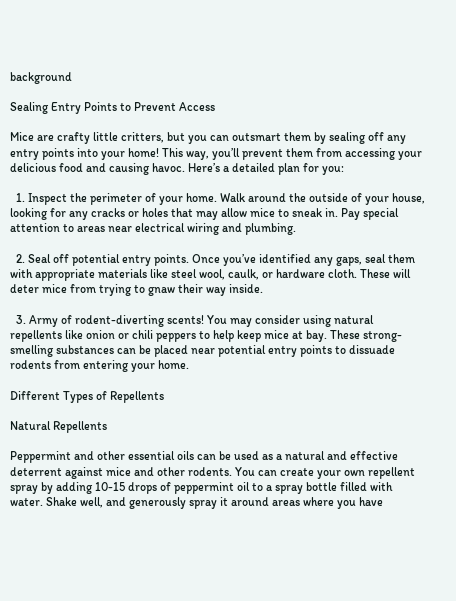background

Sealing Entry Points to Prevent Access

Mice are crafty little critters, but you can outsmart them by sealing off any entry points into your home! This way, you’ll prevent them from accessing your delicious food and causing havoc. Here’s a detailed plan for you:

  1. Inspect the perimeter of your home. Walk around the outside of your house, looking for any cracks or holes that may allow mice to sneak in. Pay special attention to areas near electrical wiring and plumbing.

  2. Seal off potential entry points. Once you’ve identified any gaps, seal them with appropriate materials like steel wool, caulk, or hardware cloth. These will deter mice from trying to gnaw their way inside.

  3. Army of rodent-diverting scents! You may consider using natural repellents like onion or chili peppers to help keep mice at bay. These strong-smelling substances can be placed near potential entry points to dissuade rodents from entering your home.

Different Types of Repellents

Natural Repellents

Peppermint and other essential oils can be used as a natural and effective deterrent against mice and other rodents. You can create your own repellent spray by adding 10-15 drops of peppermint oil to a spray bottle filled with water. Shake well, and generously spray it around areas where you have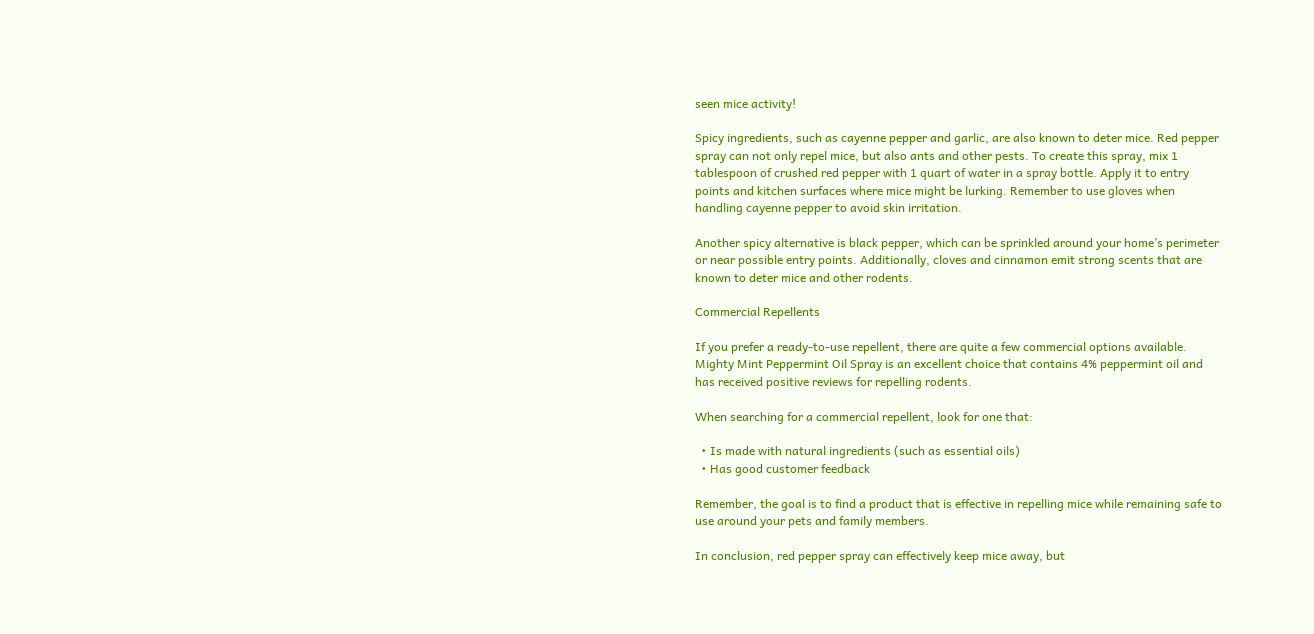seen mice activity!

Spicy ingredients, such as cayenne pepper and garlic, are also known to deter mice. Red pepper spray can not only repel mice, but also ants and other pests. To create this spray, mix 1 tablespoon of crushed red pepper with 1 quart of water in a spray bottle. Apply it to entry points and kitchen surfaces where mice might be lurking. Remember to use gloves when handling cayenne pepper to avoid skin irritation.

Another spicy alternative is black pepper, which can be sprinkled around your home’s perimeter or near possible entry points. Additionally, cloves and cinnamon emit strong scents that are known to deter mice and other rodents.

Commercial Repellents

If you prefer a ready-to-use repellent, there are quite a few commercial options available. Mighty Mint Peppermint Oil Spray is an excellent choice that contains 4% peppermint oil and has received positive reviews for repelling rodents.

When searching for a commercial repellent, look for one that:

  • Is made with natural ingredients (such as essential oils)
  • Has good customer feedback

Remember, the goal is to find a product that is effective in repelling mice while remaining safe to use around your pets and family members.

In conclusion, red pepper spray can effectively keep mice away, but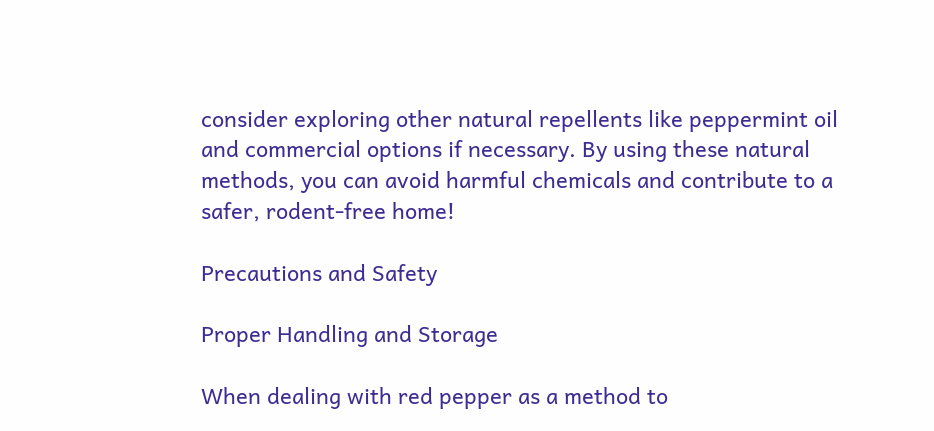consider exploring other natural repellents like peppermint oil and commercial options if necessary. By using these natural methods, you can avoid harmful chemicals and contribute to a safer, rodent-free home!

Precautions and Safety

Proper Handling and Storage

When dealing with red pepper as a method to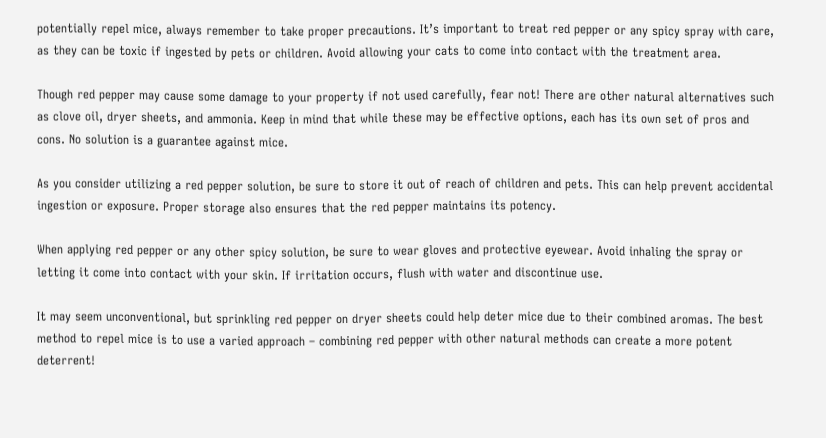potentially repel mice, always remember to take proper precautions. It’s important to treat red pepper or any spicy spray with care, as they can be toxic if ingested by pets or children. Avoid allowing your cats to come into contact with the treatment area.

Though red pepper may cause some damage to your property if not used carefully, fear not! There are other natural alternatives such as clove oil, dryer sheets, and ammonia. Keep in mind that while these may be effective options, each has its own set of pros and cons. No solution is a guarantee against mice.

As you consider utilizing a red pepper solution, be sure to store it out of reach of children and pets. This can help prevent accidental ingestion or exposure. Proper storage also ensures that the red pepper maintains its potency.

When applying red pepper or any other spicy solution, be sure to wear gloves and protective eyewear. Avoid inhaling the spray or letting it come into contact with your skin. If irritation occurs, flush with water and discontinue use.

It may seem unconventional, but sprinkling red pepper on dryer sheets could help deter mice due to their combined aromas. The best method to repel mice is to use a varied approach – combining red pepper with other natural methods can create a more potent deterrent!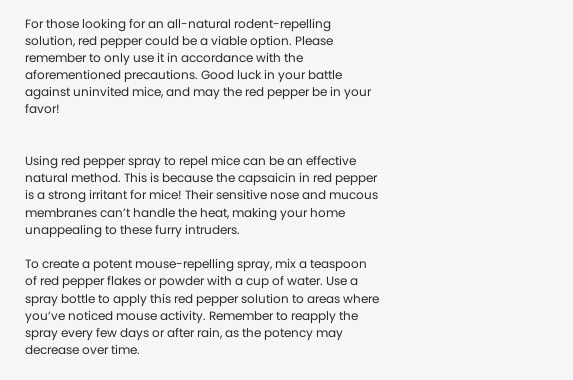For those looking for an all-natural rodent-repelling solution, red pepper could be a viable option. Please remember to only use it in accordance with the aforementioned precautions. Good luck in your battle against uninvited mice, and may the red pepper be in your favor!


Using red pepper spray to repel mice can be an effective natural method. This is because the capsaicin in red pepper is a strong irritant for mice! Their sensitive nose and mucous membranes can’t handle the heat, making your home unappealing to these furry intruders.

To create a potent mouse-repelling spray, mix a teaspoon of red pepper flakes or powder with a cup of water. Use a spray bottle to apply this red pepper solution to areas where you’ve noticed mouse activity. Remember to reapply the spray every few days or after rain, as the potency may decrease over time.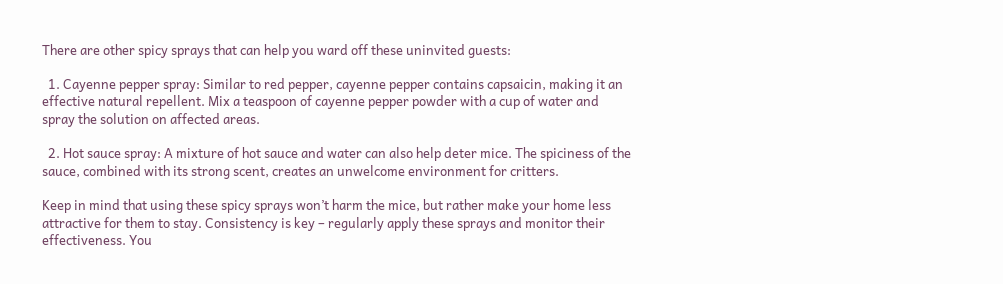There are other spicy sprays that can help you ward off these uninvited guests:

  1. Cayenne pepper spray: Similar to red pepper, cayenne pepper contains capsaicin, making it an effective natural repellent. Mix a teaspoon of cayenne pepper powder with a cup of water and spray the solution on affected areas.

  2. Hot sauce spray: A mixture of hot sauce and water can also help deter mice. The spiciness of the sauce, combined with its strong scent, creates an unwelcome environment for critters.

Keep in mind that using these spicy sprays won’t harm the mice, but rather make your home less attractive for them to stay. Consistency is key – regularly apply these sprays and monitor their effectiveness. You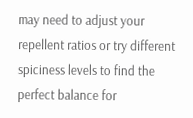may need to adjust your repellent ratios or try different spiciness levels to find the perfect balance for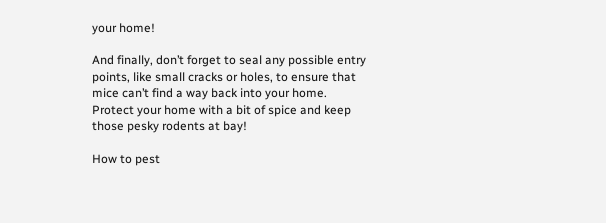your home!

And finally, don’t forget to seal any possible entry points, like small cracks or holes, to ensure that mice can’t find a way back into your home. Protect your home with a bit of spice and keep those pesky rodents at bay!

How to pest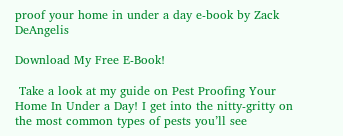proof your home in under a day e-book by Zack DeAngelis

Download My Free E-Book!

 Take a look at my guide on Pest Proofing Your Home In Under a Day! I get into the nitty-gritty on the most common types of pests you’ll see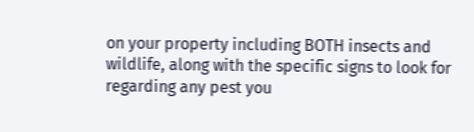on your property including BOTH insects and wildlife, along with the specific signs to look for regarding any pest you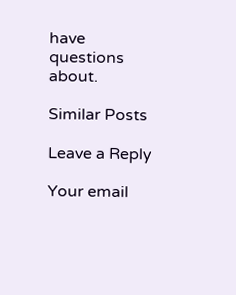have questions about.

Similar Posts

Leave a Reply

Your email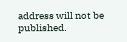address will not be published.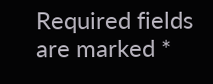Required fields are marked *